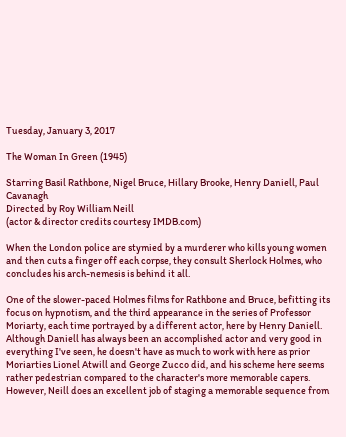Tuesday, January 3, 2017

The Woman In Green (1945)

Starring Basil Rathbone, Nigel Bruce, Hillary Brooke, Henry Daniell, Paul Cavanagh
Directed by Roy William Neill
(actor & director credits courtesy IMDB.com)

When the London police are stymied by a murderer who kills young women and then cuts a finger off each corpse, they consult Sherlock Holmes, who concludes his arch-nemesis is behind it all.

One of the slower-paced Holmes films for Rathbone and Bruce, befitting its focus on hypnotism, and the third appearance in the series of Professor Moriarty, each time portrayed by a different actor, here by Henry Daniell.  Although Daniell has always been an accomplished actor and very good in everything I've seen, he doesn't have as much to work with here as prior Moriarties Lionel Atwill and George Zucco did, and his scheme here seems rather pedestrian compared to the character's more memorable capers.  However, Neill does an excellent job of staging a memorable sequence from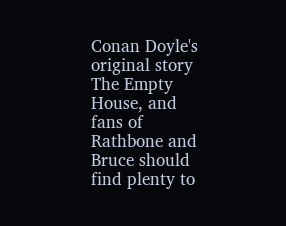Conan Doyle's original story The Empty House, and fans of Rathbone and Bruce should find plenty to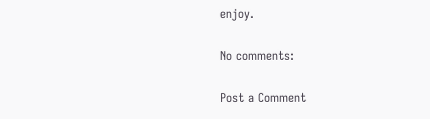enjoy.

No comments:

Post a Comment